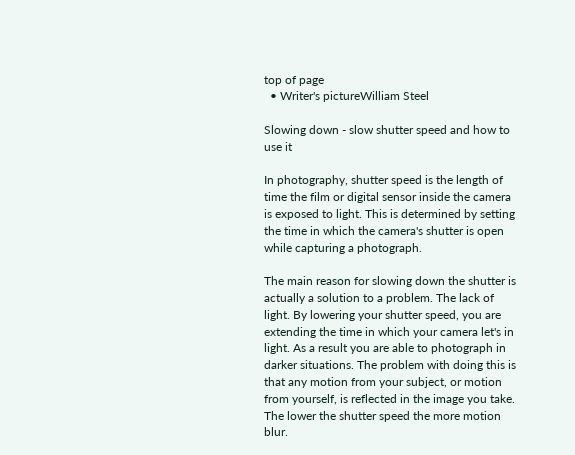top of page
  • Writer's pictureWilliam Steel

Slowing down - slow shutter speed and how to use it

In photography, shutter speed is the length of time the film or digital sensor inside the camera is exposed to light. This is determined by setting the time in which the camera's shutter is open while capturing a photograph.

The main reason for slowing down the shutter is actually a solution to a problem. The lack of light. By lowering your shutter speed, you are extending the time in which your camera let's in light. As a result you are able to photograph in darker situations. The problem with doing this is that any motion from your subject, or motion from yourself, is reflected in the image you take. The lower the shutter speed the more motion blur.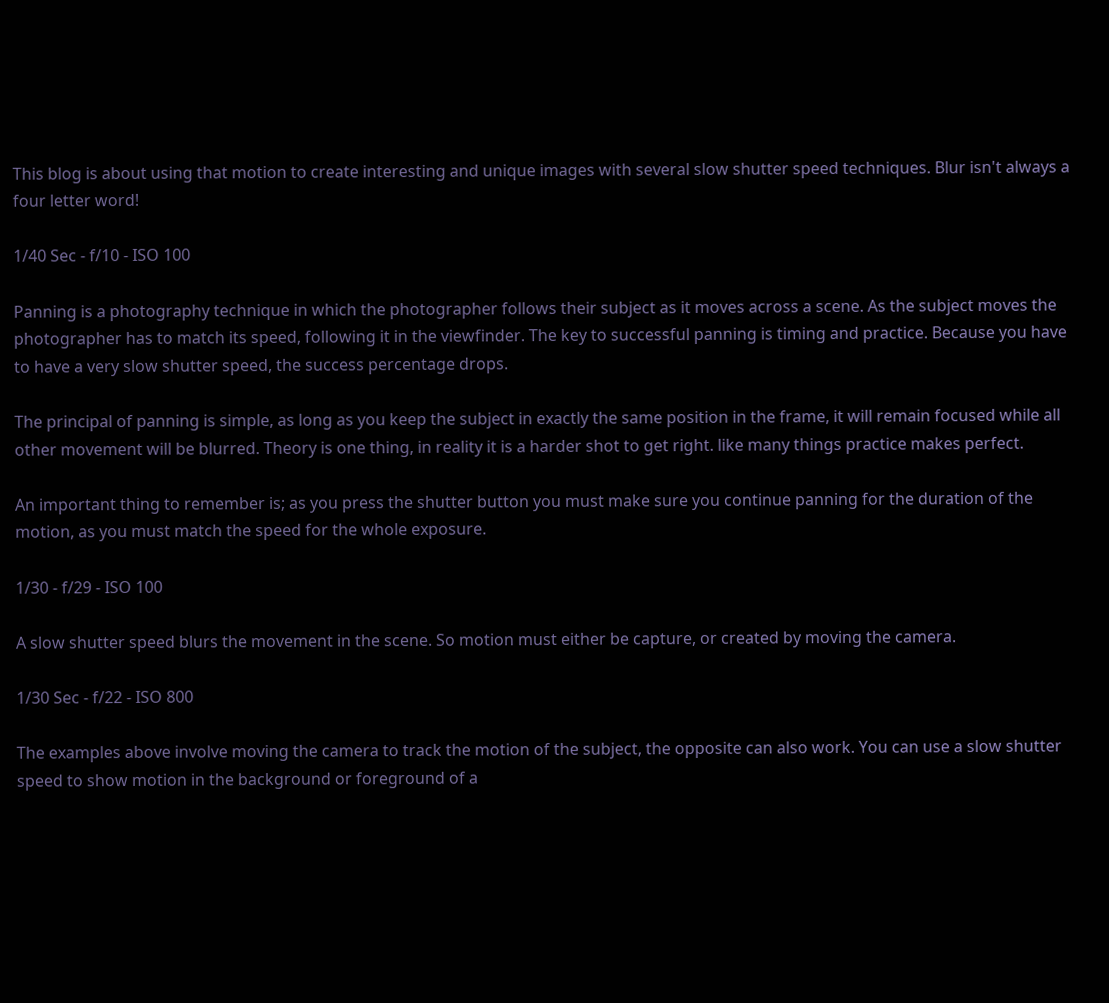This blog is about using that motion to create interesting and unique images with several slow shutter speed techniques. Blur isn't always a four letter word!

1/40 Sec - f/10 - ISO 100

Panning is a photography technique in which the photographer follows their subject as it moves across a scene. As the subject moves the photographer has to match its speed, following it in the viewfinder. The key to successful panning is timing and practice. Because you have to have a very slow shutter speed, the success percentage drops.

The principal of panning is simple, as long as you keep the subject in exactly the same position in the frame, it will remain focused while all other movement will be blurred. Theory is one thing, in reality it is a harder shot to get right. like many things practice makes perfect.

An important thing to remember is; as you press the shutter button you must make sure you continue panning for the duration of the motion, as you must match the speed for the whole exposure.

1/30 - f/29 - ISO 100

A slow shutter speed blurs the movement in the scene. So motion must either be capture, or created by moving the camera.

1/30 Sec - f/22 - ISO 800

The examples above involve moving the camera to track the motion of the subject, the opposite can also work. You can use a slow shutter speed to show motion in the background or foreground of a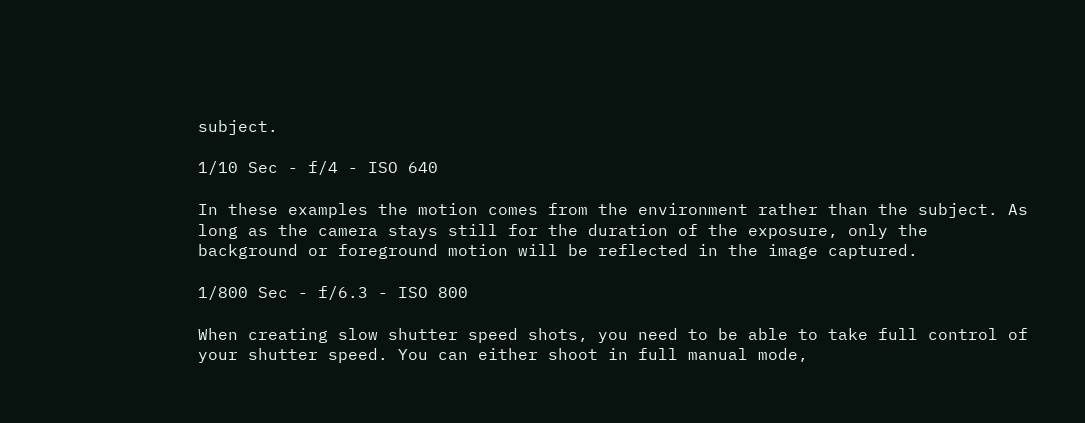subject.

1/10 Sec - f/4 - ISO 640

In these examples the motion comes from the environment rather than the subject. As long as the camera stays still for the duration of the exposure, only the background or foreground motion will be reflected in the image captured.

1/800 Sec - f/6.3 - ISO 800

When creating slow shutter speed shots, you need to be able to take full control of your shutter speed. You can either shoot in full manual mode,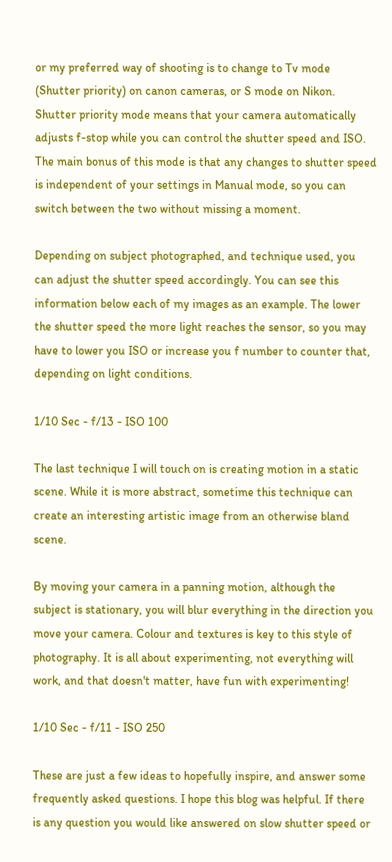or my preferred way of shooting is to change to Tv mode (Shutter priority) on canon cameras, or S mode on Nikon. Shutter priority mode means that your camera automatically adjusts f-stop while you can control the shutter speed and ISO. The main bonus of this mode is that any changes to shutter speed is independent of your settings in Manual mode, so you can switch between the two without missing a moment.

Depending on subject photographed, and technique used, you can adjust the shutter speed accordingly. You can see this information below each of my images as an example. The lower the shutter speed the more light reaches the sensor, so you may have to lower you ISO or increase you f number to counter that, depending on light conditions.

1/10 Sec - f/13 - ISO 100

The last technique I will touch on is creating motion in a static scene. While it is more abstract, sometime this technique can create an interesting artistic image from an otherwise bland scene.

By moving your camera in a panning motion, although the subject is stationary, you will blur everything in the direction you move your camera. Colour and textures is key to this style of photography. It is all about experimenting, not everything will work, and that doesn't matter, have fun with experimenting!

1/10 Sec - f/11 - ISO 250

These are just a few ideas to hopefully inspire, and answer some frequently asked questions. I hope this blog was helpful. If there is any question you would like answered on slow shutter speed or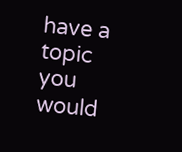have a topic you would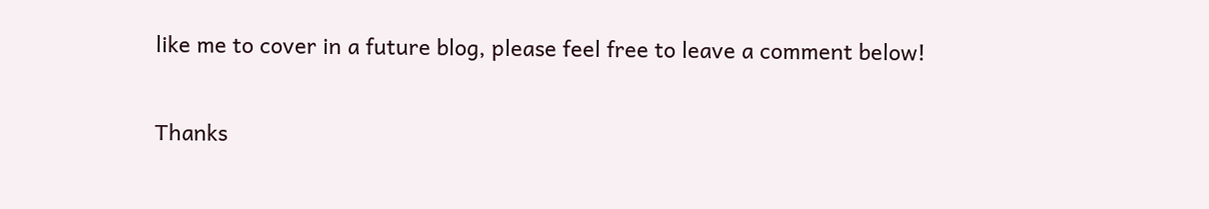like me to cover in a future blog, please feel free to leave a comment below!

Thanks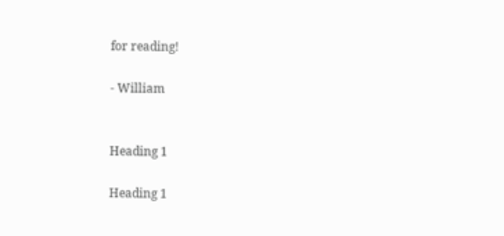for reading!

- William


Heading 1

Heading 1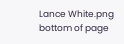Lance White.png
bottom of page